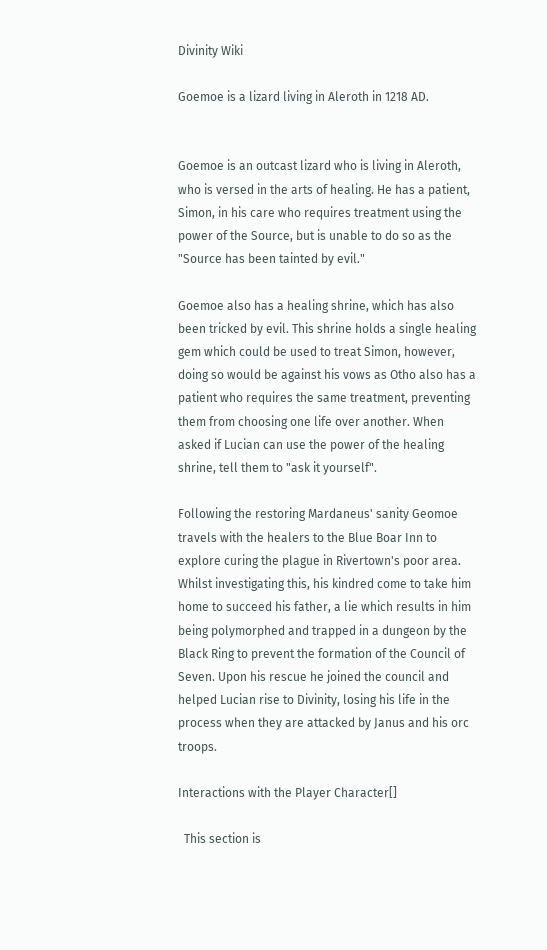Divinity Wiki

Goemoe is a lizard living in Aleroth in 1218 AD.


Goemoe is an outcast lizard who is living in Aleroth, who is versed in the arts of healing. He has a patient, Simon, in his care who requires treatment using the power of the Source, but is unable to do so as the "Source has been tainted by evil."

Goemoe also has a healing shrine, which has also been tricked by evil. This shrine holds a single healing gem which could be used to treat Simon, however, doing so would be against his vows as Otho also has a patient who requires the same treatment, preventing them from choosing one life over another. When asked if Lucian can use the power of the healing shrine, tell them to "ask it yourself".

Following the restoring Mardaneus' sanity Geomoe travels with the healers to the Blue Boar Inn to explore curing the plague in Rivertown's poor area. Whilst investigating this, his kindred come to take him home to succeed his father, a lie which results in him being polymorphed and trapped in a dungeon by the Black Ring to prevent the formation of the Council of Seven. Upon his rescue he joined the council and helped Lucian rise to Divinity, losing his life in the process when they are attacked by Janus and his orc troops.

Interactions with the Player Character[]

  This section is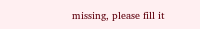missing, please fill it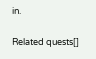in.

Related quests[]